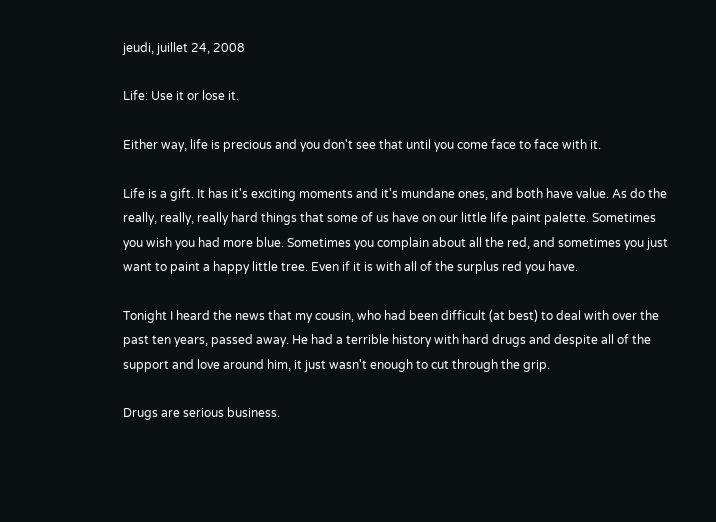jeudi, juillet 24, 2008

Life: Use it or lose it.

Either way, life is precious and you don't see that until you come face to face with it.

Life is a gift. It has it's exciting moments and it's mundane ones, and both have value. As do the really, really, really hard things that some of us have on our little life paint palette. Sometimes you wish you had more blue. Sometimes you complain about all the red, and sometimes you just want to paint a happy little tree. Even if it is with all of the surplus red you have.

Tonight I heard the news that my cousin, who had been difficult (at best) to deal with over the past ten years, passed away. He had a terrible history with hard drugs and despite all of the support and love around him, it just wasn't enough to cut through the grip.

Drugs are serious business.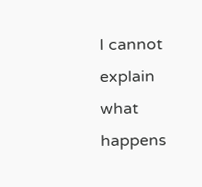I cannot explain what happens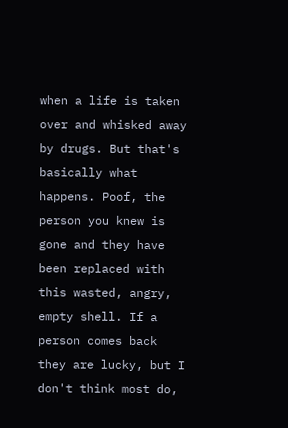when a life is taken over and whisked away by drugs. But that's basically what happens. Poof, the person you knew is gone and they have been replaced with this wasted, angry, empty shell. If a person comes back they are lucky, but I don't think most do,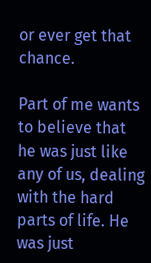or ever get that chance.

Part of me wants to believe that he was just like any of us, dealing with the hard parts of life. He was just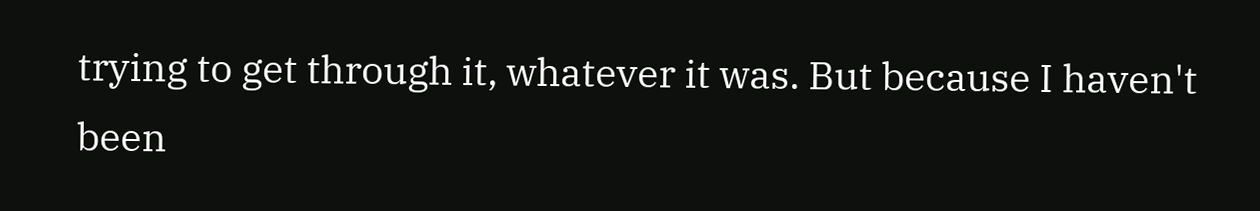trying to get through it, whatever it was. But because I haven't been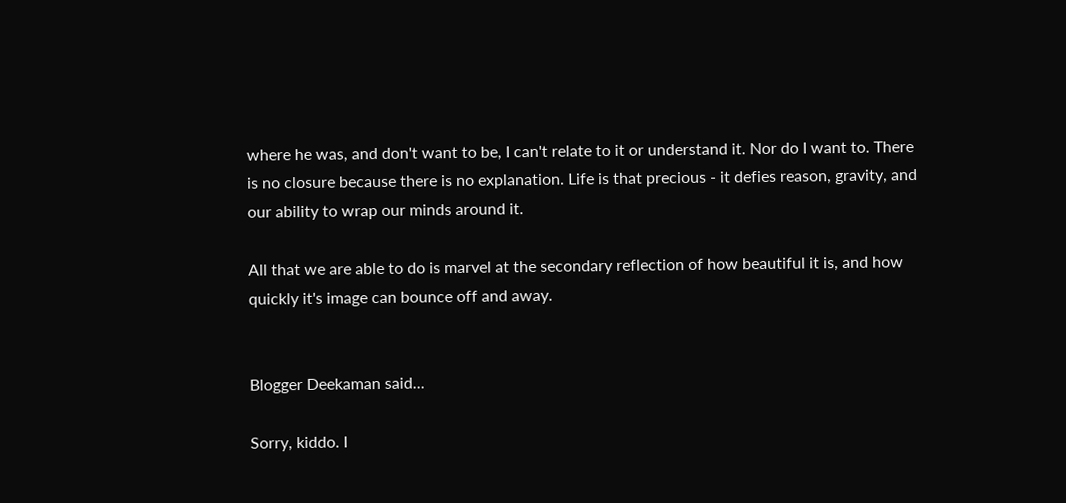where he was, and don't want to be, I can't relate to it or understand it. Nor do I want to. There is no closure because there is no explanation. Life is that precious - it defies reason, gravity, and our ability to wrap our minds around it.

All that we are able to do is marvel at the secondary reflection of how beautiful it is, and how quickly it's image can bounce off and away.


Blogger Deekaman said...

Sorry, kiddo. I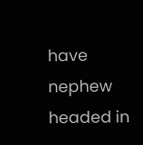have nephew headed in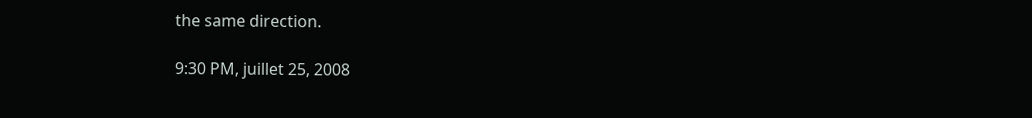the same direction.

9:30 PM, juillet 25, 2008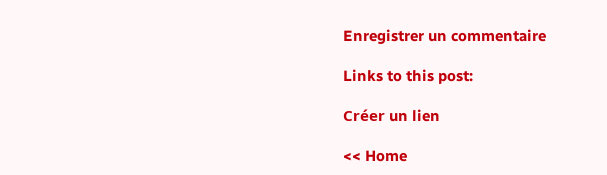Enregistrer un commentaire

Links to this post:

Créer un lien

<< Home